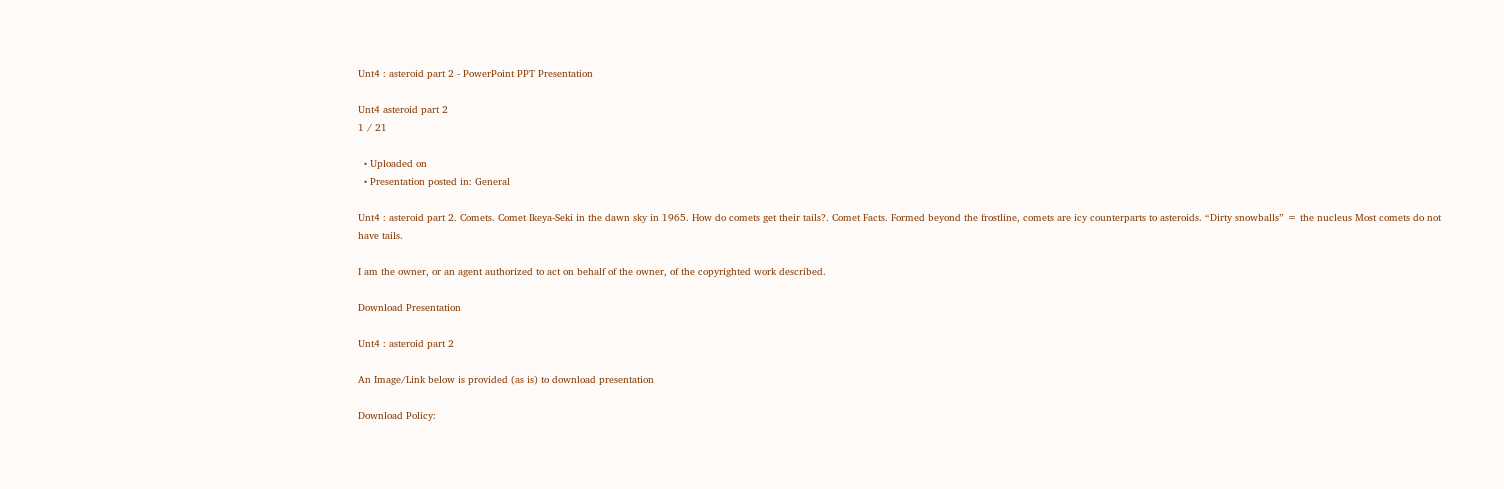Unt4 : asteroid part 2 - PowerPoint PPT Presentation

Unt4 asteroid part 2
1 / 21

  • Uploaded on
  • Presentation posted in: General

Unt4 : asteroid part 2. Comets. Comet Ikeya-Seki in the dawn sky in 1965. How do comets get their tails?. Comet Facts. Formed beyond the frostline, comets are icy counterparts to asteroids. “Dirty snowballs” = the nucleus Most comets do not have tails.

I am the owner, or an agent authorized to act on behalf of the owner, of the copyrighted work described.

Download Presentation

Unt4 : asteroid part 2

An Image/Link below is provided (as is) to download presentation

Download Policy: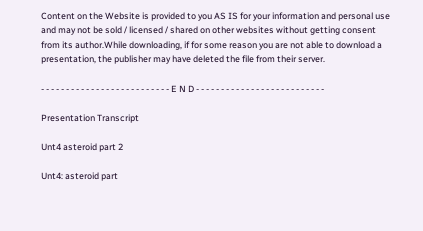Content on the Website is provided to you AS IS for your information and personal use and may not be sold / licensed / shared on other websites without getting consent from its author.While downloading, if for some reason you are not able to download a presentation, the publisher may have deleted the file from their server.

- - - - - - - - - - - - - - - - - - - - - - - - - - E N D - - - - - - - - - - - - - - - - - - - - - - - - - -

Presentation Transcript

Unt4 asteroid part 2

Unt4: asteroid part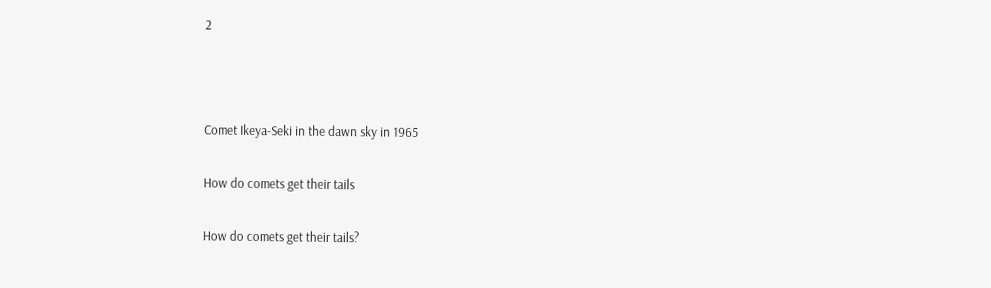2



Comet Ikeya-Seki in the dawn sky in 1965

How do comets get their tails

How do comets get their tails?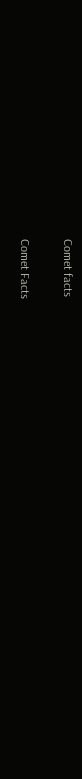Comet facts

Comet Facts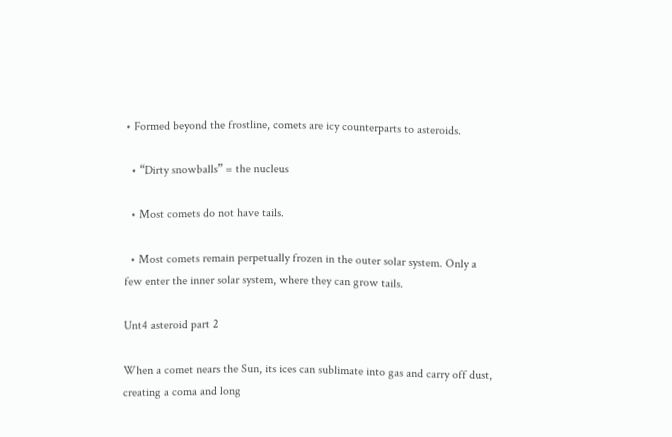• Formed beyond the frostline, comets are icy counterparts to asteroids.

  • “Dirty snowballs” = the nucleus

  • Most comets do not have tails.

  • Most comets remain perpetually frozen in the outer solar system. Only a few enter the inner solar system, where they can grow tails.

Unt4 asteroid part 2

When a comet nears the Sun, its ices can sublimate into gas and carry off dust, creating a coma and long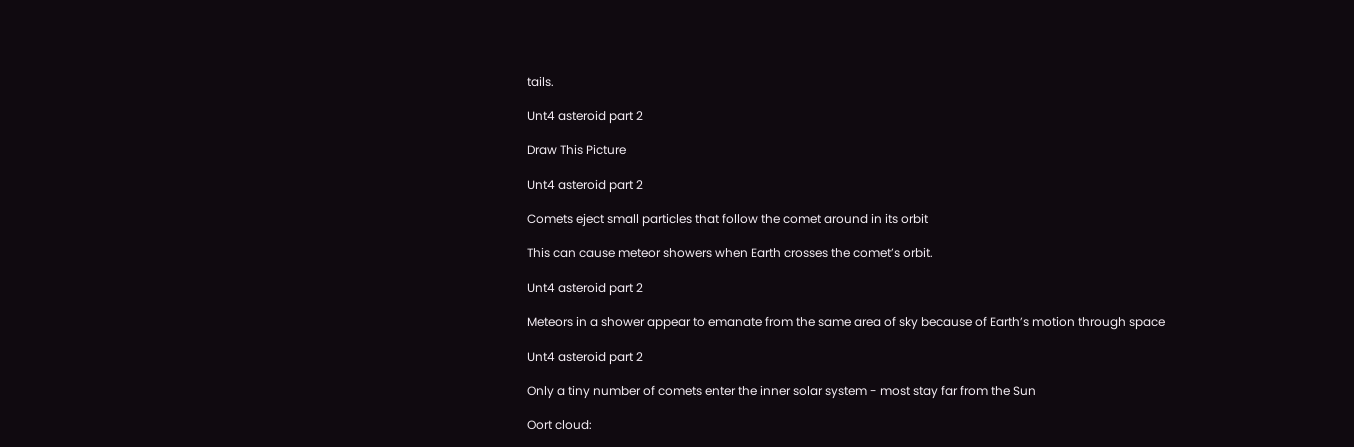tails.

Unt4 asteroid part 2

Draw This Picture

Unt4 asteroid part 2

Comets eject small particles that follow the comet around in its orbit

This can cause meteor showers when Earth crosses the comet’s orbit.

Unt4 asteroid part 2

Meteors in a shower appear to emanate from the same area of sky because of Earth’s motion through space

Unt4 asteroid part 2

Only a tiny number of comets enter the inner solar system - most stay far from the Sun

Oort cloud: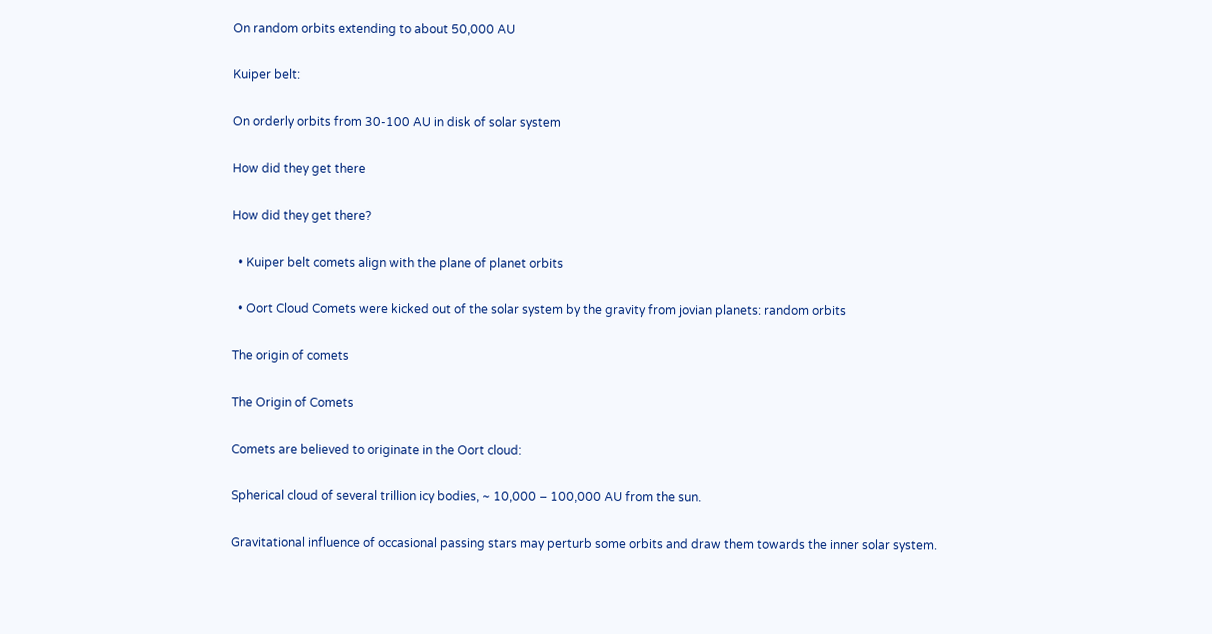On random orbits extending to about 50,000 AU

Kuiper belt:

On orderly orbits from 30-100 AU in disk of solar system

How did they get there

How did they get there?

  • Kuiper belt comets align with the plane of planet orbits

  • Oort Cloud Comets were kicked out of the solar system by the gravity from jovian planets: random orbits

The origin of comets

The Origin of Comets

Comets are believed to originate in the Oort cloud:

Spherical cloud of several trillion icy bodies, ~ 10,000 – 100,000 AU from the sun.

Gravitational influence of occasional passing stars may perturb some orbits and draw them towards the inner solar system.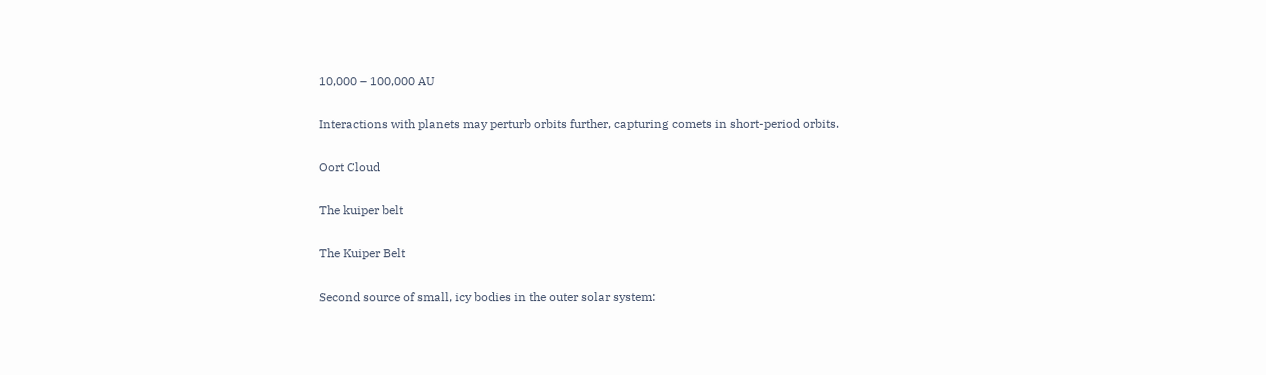10,000 – 100,000 AU

Interactions with planets may perturb orbits further, capturing comets in short-period orbits.

Oort Cloud

The kuiper belt

The Kuiper Belt

Second source of small, icy bodies in the outer solar system: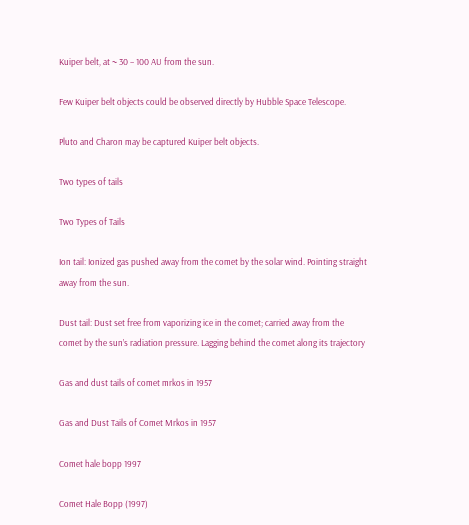Kuiper belt, at ~ 30 – 100 AU from the sun.

Few Kuiper belt objects could be observed directly by Hubble Space Telescope.

Pluto and Charon may be captured Kuiper belt objects.

Two types of tails

Two Types of Tails

Ion tail: Ionized gas pushed away from the comet by the solar wind. Pointing straight away from the sun.

Dust tail: Dust set free from vaporizing ice in the comet; carried away from the comet by the sun’s radiation pressure. Lagging behind the comet along its trajectory

Gas and dust tails of comet mrkos in 1957

Gas and Dust Tails of Comet Mrkos in 1957

Comet hale bopp 1997

Comet Hale Bopp (1997)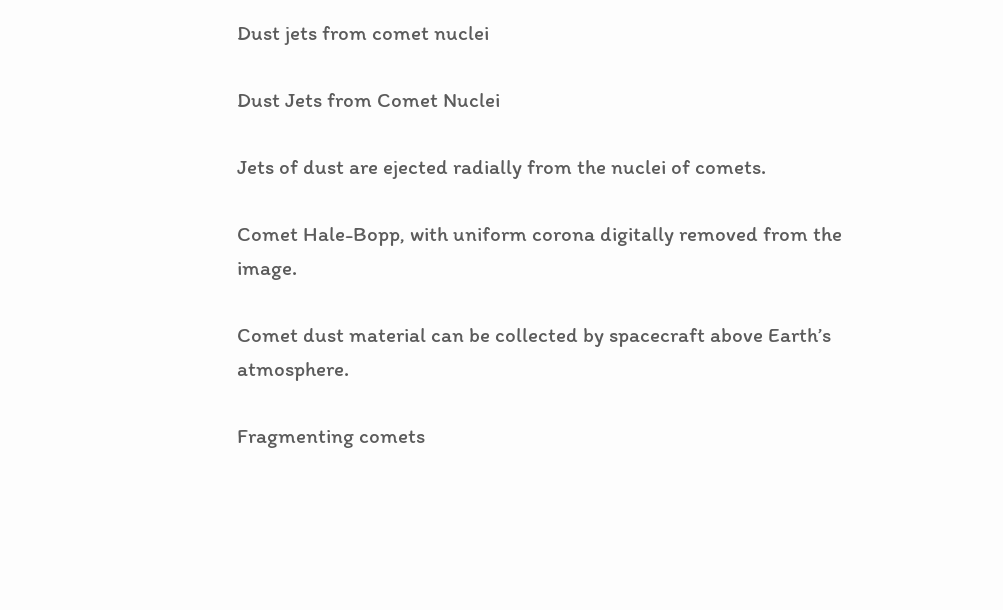Dust jets from comet nuclei

Dust Jets from Comet Nuclei

Jets of dust are ejected radially from the nuclei of comets.

Comet Hale-Bopp, with uniform corona digitally removed from the image.

Comet dust material can be collected by spacecraft above Earth’s atmosphere.

Fragmenting comets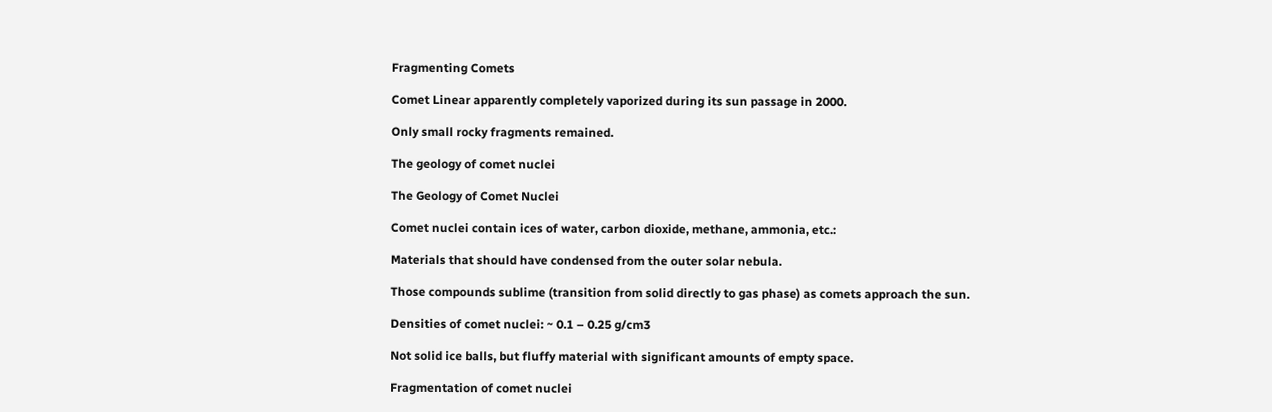Fragmenting Comets

Comet Linear apparently completely vaporized during its sun passage in 2000.

Only small rocky fragments remained.

The geology of comet nuclei

The Geology of Comet Nuclei

Comet nuclei contain ices of water, carbon dioxide, methane, ammonia, etc.:

Materials that should have condensed from the outer solar nebula.

Those compounds sublime (transition from solid directly to gas phase) as comets approach the sun.

Densities of comet nuclei: ~ 0.1 – 0.25 g/cm3

Not solid ice balls, but fluffy material with significant amounts of empty space.

Fragmentation of comet nuclei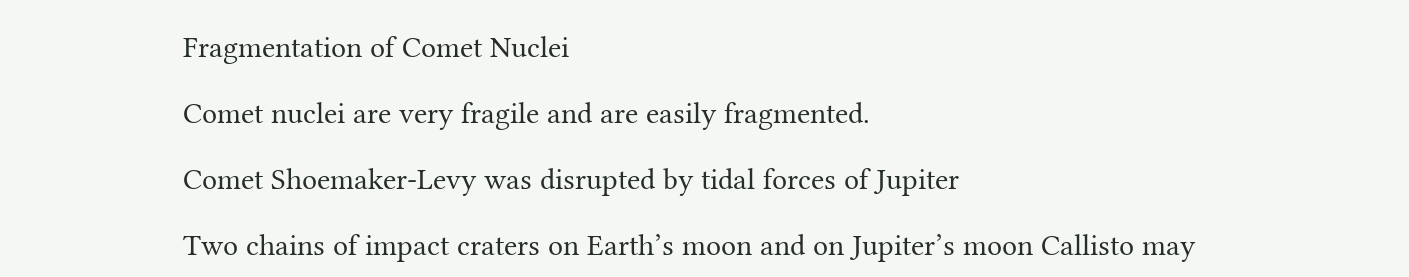Fragmentation of Comet Nuclei

Comet nuclei are very fragile and are easily fragmented.

Comet Shoemaker-Levy was disrupted by tidal forces of Jupiter

Two chains of impact craters on Earth’s moon and on Jupiter’s moon Callisto may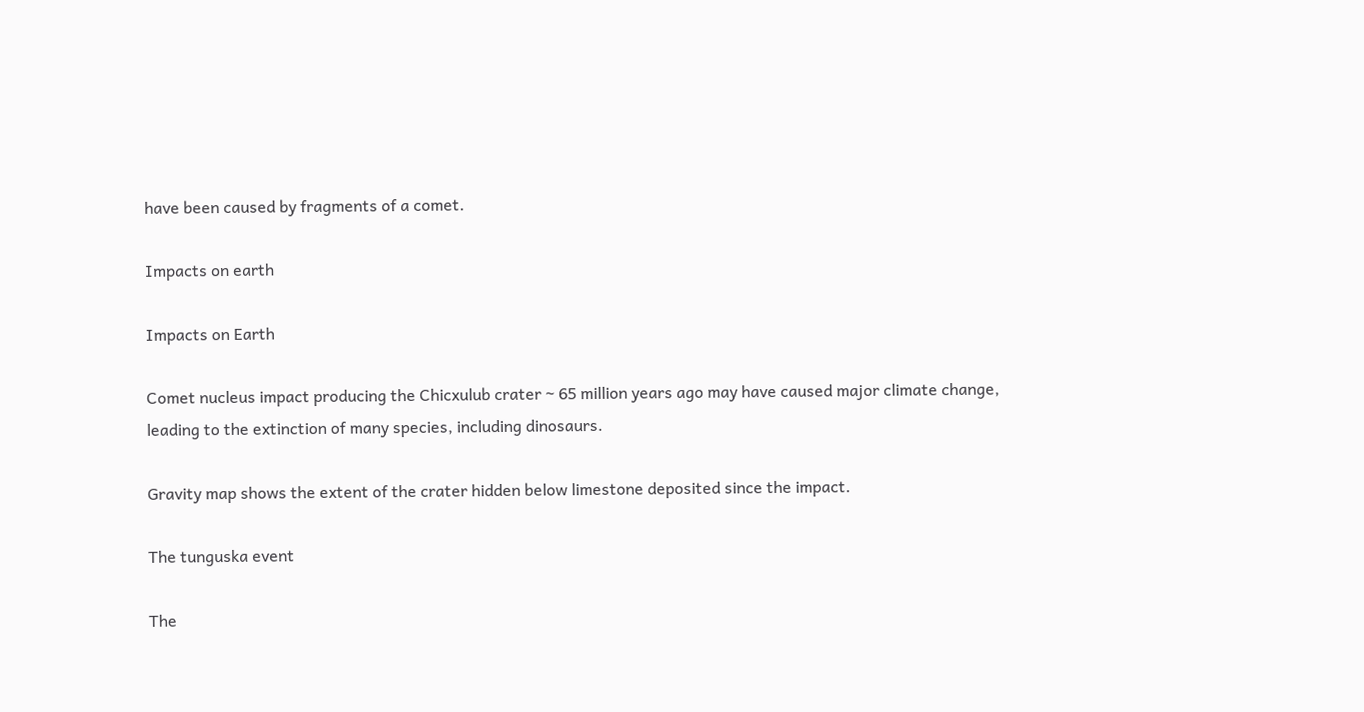have been caused by fragments of a comet.

Impacts on earth

Impacts on Earth

Comet nucleus impact producing the Chicxulub crater ~ 65 million years ago may have caused major climate change, leading to the extinction of many species, including dinosaurs.

Gravity map shows the extent of the crater hidden below limestone deposited since the impact.

The tunguska event

The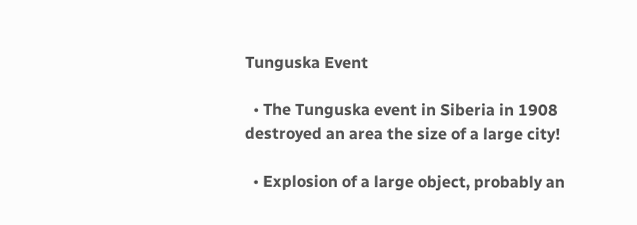Tunguska Event

  • The Tunguska event in Siberia in 1908 destroyed an area the size of a large city!

  • Explosion of a large object, probably an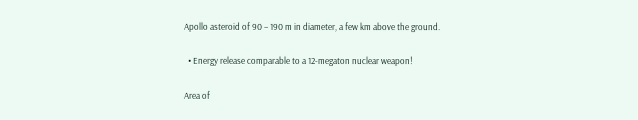Apollo asteroid of 90 – 190 m in diameter, a few km above the ground.

  • Energy release comparable to a 12-megaton nuclear weapon!

Area of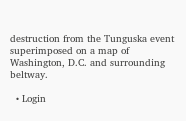destruction from the Tunguska event superimposed on a map of Washington, D.C. and surrounding beltway.

  • Login